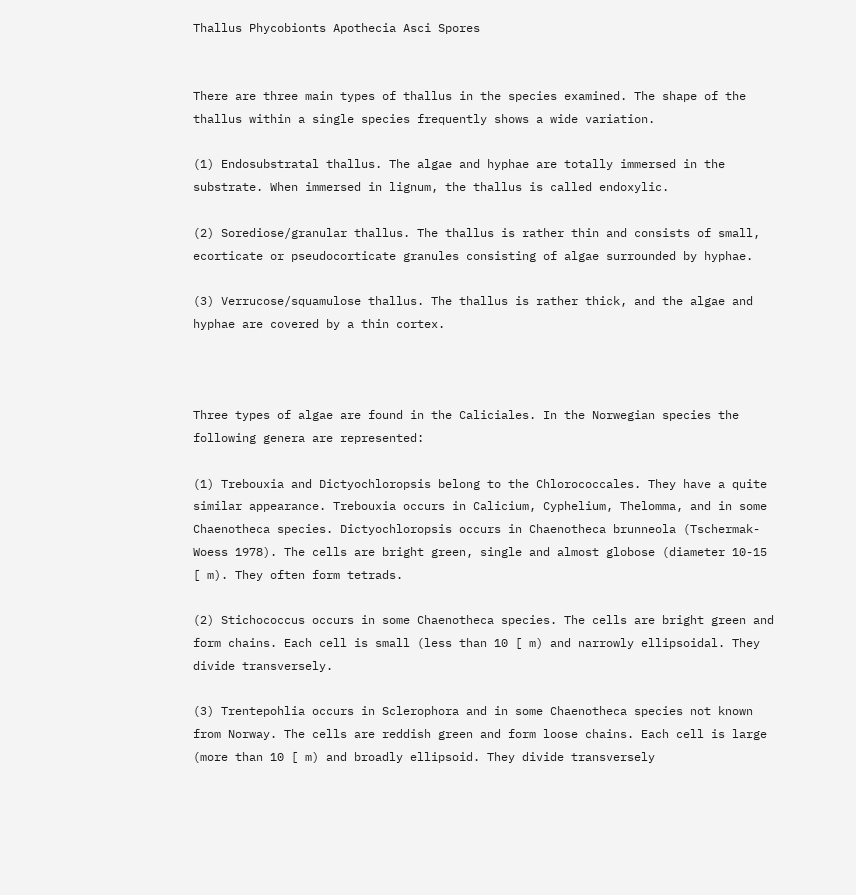Thallus Phycobionts Apothecia Asci Spores


There are three main types of thallus in the species examined. The shape of the thallus within a single species frequently shows a wide variation.

(1) Endosubstratal thallus. The algae and hyphae are totally immersed in the substrate. When immersed in lignum, the thallus is called endoxylic.

(2) Sorediose/granular thallus. The thallus is rather thin and consists of small, ecorticate or pseudocorticate granules consisting of algae surrounded by hyphae.

(3) Verrucose/squamulose thallus. The thallus is rather thick, and the algae and hyphae are covered by a thin cortex.



Three types of algae are found in the Caliciales. In the Norwegian species the following genera are represented:

(1) Trebouxia and Dictyochloropsis belong to the Chlorococcales. They have a quite similar appearance. Trebouxia occurs in Calicium, Cyphelium, Thelomma, and in some Chaenotheca species. Dictyochloropsis occurs in Chaenotheca brunneola (Tschermak-Woess 1978). The cells are bright green, single and almost globose (diameter 10-15 [ m). They often form tetrads.

(2) Stichococcus occurs in some Chaenotheca species. The cells are bright green and form chains. Each cell is small (less than 10 [ m) and narrowly ellipsoidal. They divide transversely.

(3) Trentepohlia occurs in Sclerophora and in some Chaenotheca species not known from Norway. The cells are reddish green and form loose chains. Each cell is large (more than 10 [ m) and broadly ellipsoid. They divide transversely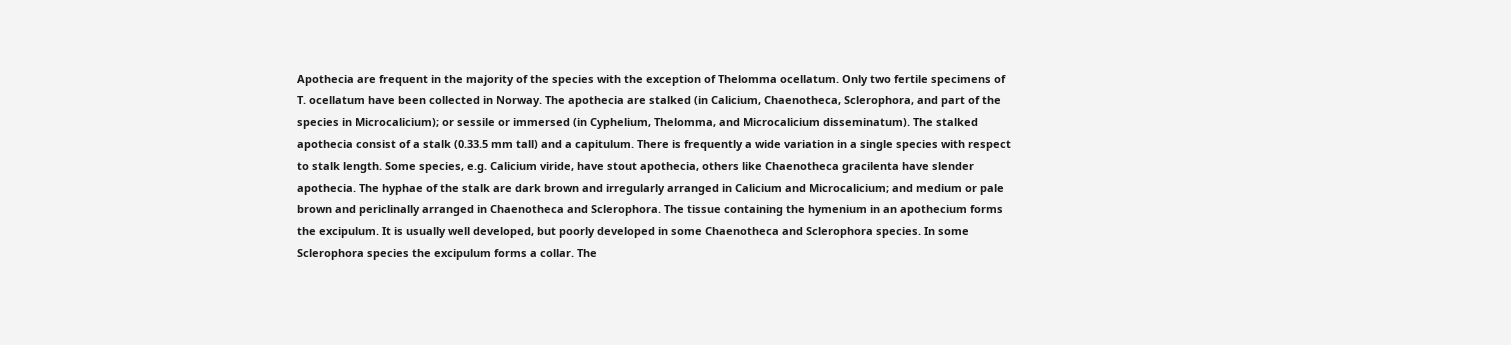Apothecia are frequent in the majority of the species with the exception of Thelomma ocellatum. Only two fertile specimens of T. ocellatum have been collected in Norway. The apothecia are stalked (in Calicium, Chaenotheca, Sclerophora, and part of the species in Microcalicium); or sessile or immersed (in Cyphelium, Thelomma, and Microcalicium disseminatum). The stalked apothecia consist of a stalk (0.33.5 mm tall) and a capitulum. There is frequently a wide variation in a single species with respect to stalk length. Some species, e.g. Calicium viride, have stout apothecia, others like Chaenotheca gracilenta have slender apothecia. The hyphae of the stalk are dark brown and irregularly arranged in Calicium and Microcalicium; and medium or pale brown and periclinally arranged in Chaenotheca and Sclerophora. The tissue containing the hymenium in an apothecium forms the excipulum. It is usually well developed, but poorly developed in some Chaenotheca and Sclerophora species. In some Sclerophora species the excipulum forms a collar. The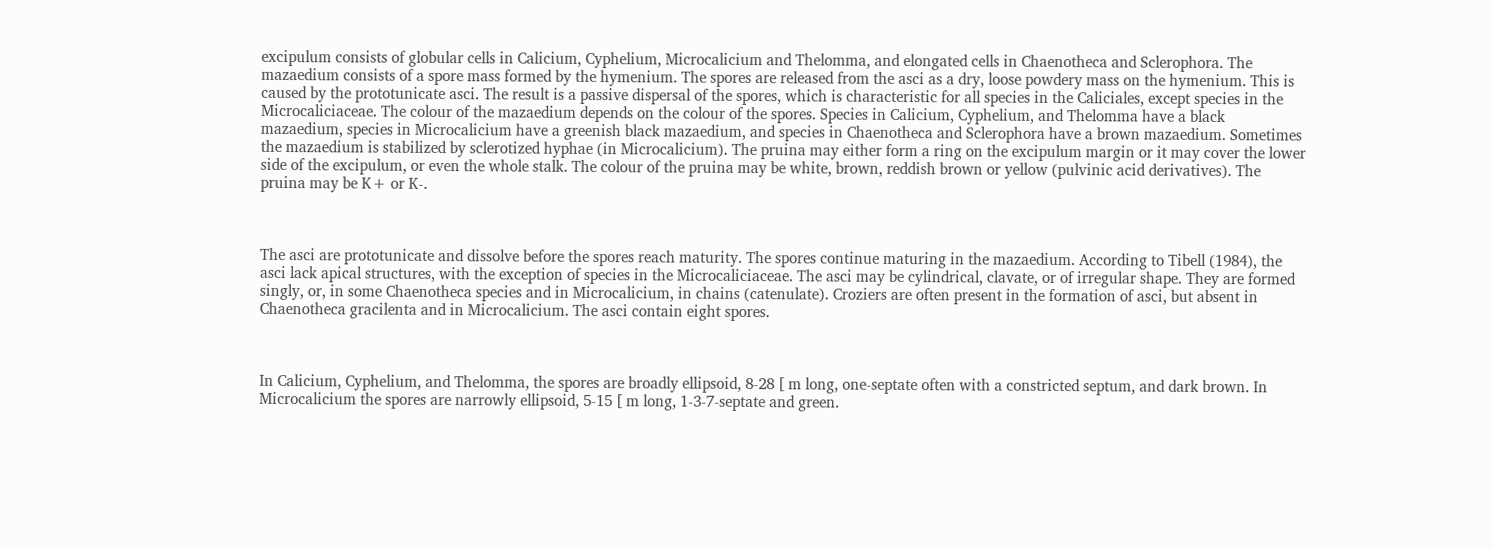excipulum consists of globular cells in Calicium, Cyphelium, Microcalicium and Thelomma, and elongated cells in Chaenotheca and Sclerophora. The mazaedium consists of a spore mass formed by the hymenium. The spores are released from the asci as a dry, loose powdery mass on the hymenium. This is caused by the prototunicate asci. The result is a passive dispersal of the spores, which is characteristic for all species in the Caliciales, except species in the Microcaliciaceae. The colour of the mazaedium depends on the colour of the spores. Species in Calicium, Cyphelium, and Thelomma have a black mazaedium, species in Microcalicium have a greenish black mazaedium, and species in Chaenotheca and Sclerophora have a brown mazaedium. Sometimes the mazaedium is stabilized by sclerotized hyphae (in Microcalicium). The pruina may either form a ring on the excipulum margin or it may cover the lower side of the excipulum, or even the whole stalk. The colour of the pruina may be white, brown, reddish brown or yellow (pulvinic acid derivatives). The pruina may be K+ or K-.



The asci are prototunicate and dissolve before the spores reach maturity. The spores continue maturing in the mazaedium. According to Tibell (1984), the asci lack apical structures, with the exception of species in the Microcaliciaceae. The asci may be cylindrical, clavate, or of irregular shape. They are formed singly, or, in some Chaenotheca species and in Microcalicium, in chains (catenulate). Croziers are often present in the formation of asci, but absent in Chaenotheca gracilenta and in Microcalicium. The asci contain eight spores.



In Calicium, Cyphelium, and Thelomma, the spores are broadly ellipsoid, 8-28 [ m long, one-septate often with a constricted septum, and dark brown. In Microcalicium the spores are narrowly ellipsoid, 5-15 [ m long, 1-3-7-septate and green.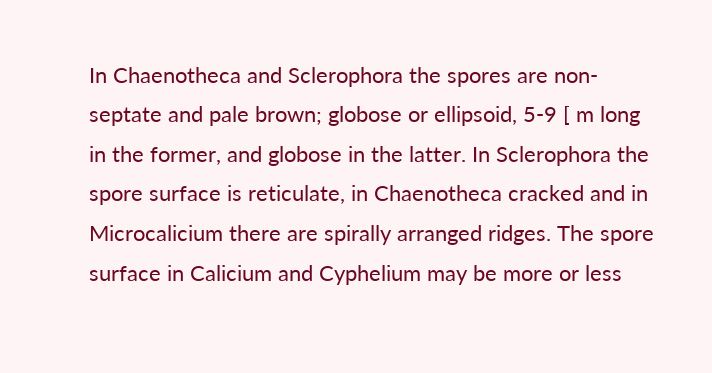In Chaenotheca and Sclerophora the spores are non-septate and pale brown; globose or ellipsoid, 5-9 [ m long in the former, and globose in the latter. In Sclerophora the spore surface is reticulate, in Chaenotheca cracked and in Microcalicium there are spirally arranged ridges. The spore surface in Calicium and Cyphelium may be more or less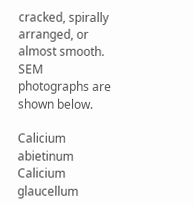cracked, spirally arranged, or almost smooth. SEM photographs are shown below.

Calicium abietinum Calicium glaucellum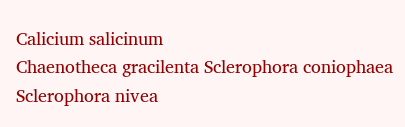Calicium salicinum
Chaenotheca gracilenta Sclerophora coniophaea Sclerophora nivea